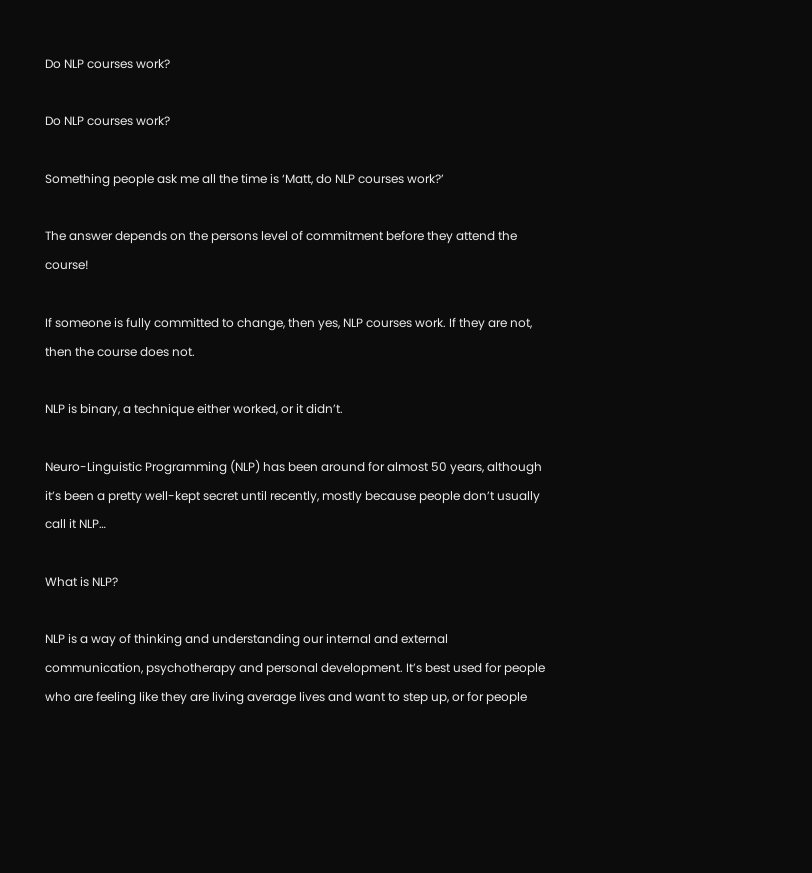Do NLP courses work?

Do NLP courses work?

Something people ask me all the time is ‘Matt, do NLP courses work?’

The answer depends on the persons level of commitment before they attend the course!

If someone is fully committed to change, then yes, NLP courses work. If they are not, then the course does not.

NLP is binary, a technique either worked, or it didn’t.

Neuro-Linguistic Programming (NLP) has been around for almost 50 years, although it’s been a pretty well-kept secret until recently, mostly because people don’t usually call it NLP…

What is NLP?

NLP is a way of thinking and understanding our internal and external communication, psychotherapy and personal development. It’s best used for people who are feeling like they are living average lives and want to step up, or for people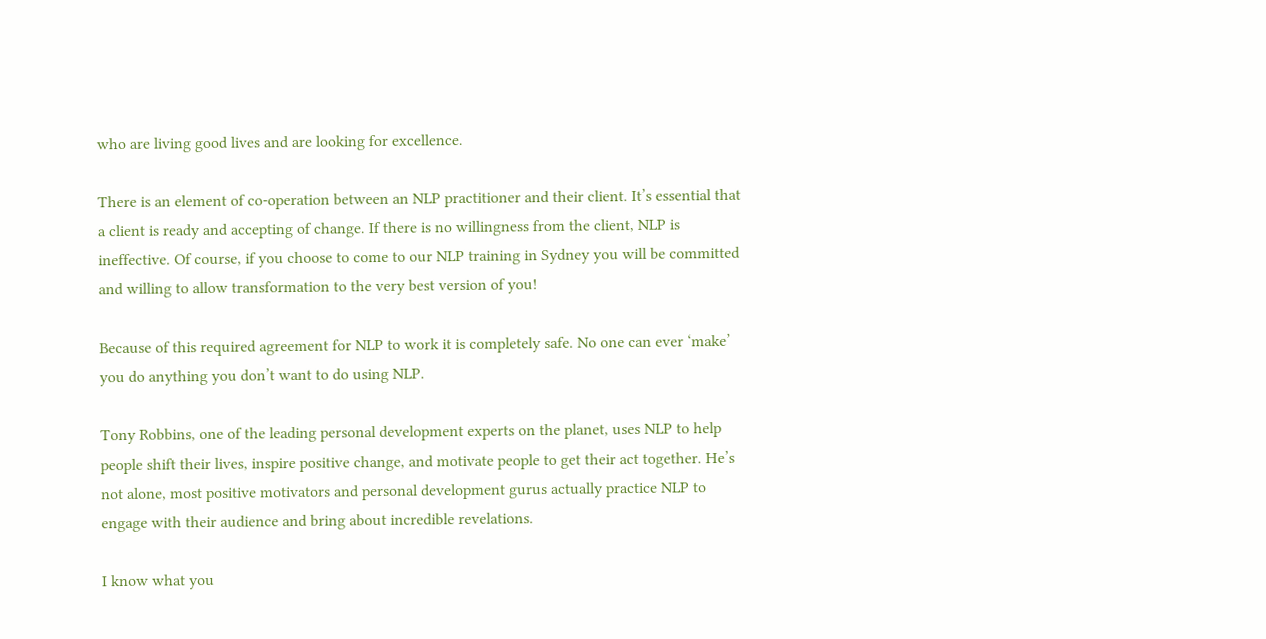who are living good lives and are looking for excellence.

There is an element of co-operation between an NLP practitioner and their client. It’s essential that a client is ready and accepting of change. If there is no willingness from the client, NLP is ineffective. Of course, if you choose to come to our NLP training in Sydney you will be committed and willing to allow transformation to the very best version of you!

Because of this required agreement for NLP to work it is completely safe. No one can ever ‘make’ you do anything you don’t want to do using NLP.

Tony Robbins, one of the leading personal development experts on the planet, uses NLP to help people shift their lives, inspire positive change, and motivate people to get their act together. He’s not alone, most positive motivators and personal development gurus actually practice NLP to engage with their audience and bring about incredible revelations.

I know what you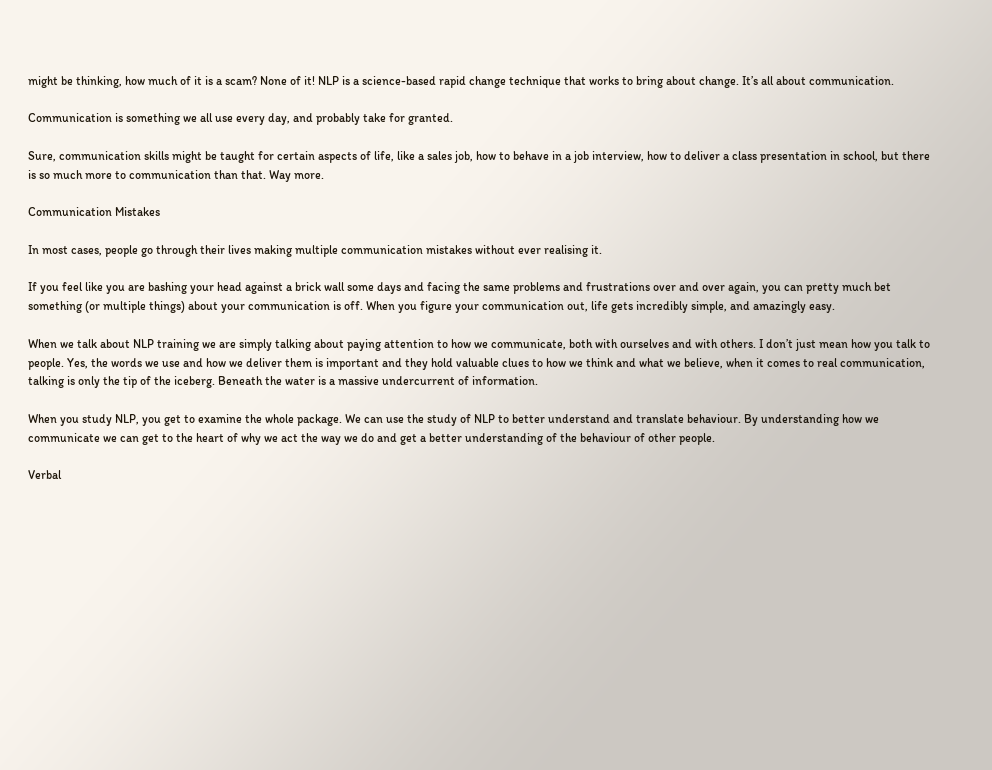might be thinking, how much of it is a scam? None of it! NLP is a science-based rapid change technique that works to bring about change. It’s all about communication.

Communication is something we all use every day, and probably take for granted.

Sure, communication skills might be taught for certain aspects of life, like a sales job, how to behave in a job interview, how to deliver a class presentation in school, but there is so much more to communication than that. Way more.

Communication Mistakes

In most cases, people go through their lives making multiple communication mistakes without ever realising it.

If you feel like you are bashing your head against a brick wall some days and facing the same problems and frustrations over and over again, you can pretty much bet something (or multiple things) about your communication is off. When you figure your communication out, life gets incredibly simple, and amazingly easy.

When we talk about NLP training we are simply talking about paying attention to how we communicate, both with ourselves and with others. I don’t just mean how you talk to people. Yes, the words we use and how we deliver them is important and they hold valuable clues to how we think and what we believe, when it comes to real communication, talking is only the tip of the iceberg. Beneath the water is a massive undercurrent of information.

When you study NLP, you get to examine the whole package. We can use the study of NLP to better understand and translate behaviour. By understanding how we communicate we can get to the heart of why we act the way we do and get a better understanding of the behaviour of other people.

Verbal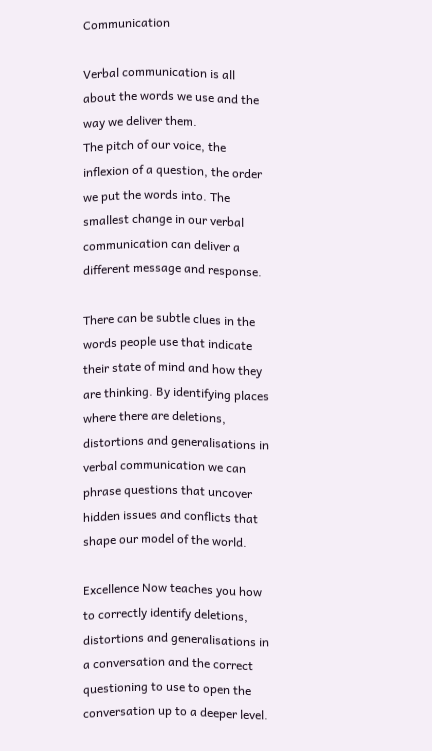Communication

Verbal communication is all about the words we use and the way we deliver them.
The pitch of our voice, the inflexion of a question, the order we put the words into. The smallest change in our verbal communication can deliver a different message and response.

There can be subtle clues in the words people use that indicate their state of mind and how they are thinking. By identifying places where there are deletions, distortions and generalisations in verbal communication we can phrase questions that uncover hidden issues and conflicts that shape our model of the world.

Excellence Now teaches you how to correctly identify deletions, distortions and generalisations in a conversation and the correct questioning to use to open the conversation up to a deeper level.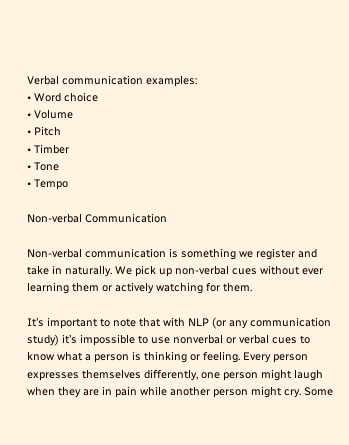Verbal communication examples:
• Word choice
• Volume
• Pitch
• Timber
• Tone
• Tempo

Non-verbal Communication

Non-verbal communication is something we register and take in naturally. We pick up non-verbal cues without ever learning them or actively watching for them.

It’s important to note that with NLP (or any communication study) it’s impossible to use nonverbal or verbal cues to know what a person is thinking or feeling. Every person expresses themselves differently, one person might laugh when they are in pain while another person might cry. Some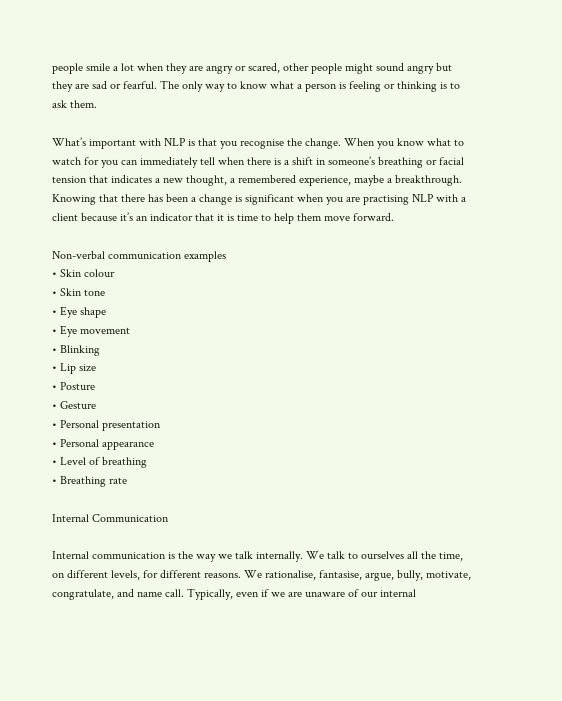people smile a lot when they are angry or scared, other people might sound angry but they are sad or fearful. The only way to know what a person is feeling or thinking is to ask them.

What’s important with NLP is that you recognise the change. When you know what to watch for you can immediately tell when there is a shift in someone’s breathing or facial tension that indicates a new thought, a remembered experience, maybe a breakthrough. Knowing that there has been a change is significant when you are practising NLP with a client because it’s an indicator that it is time to help them move forward.

Non-verbal communication examples
• Skin colour
• Skin tone
• Eye shape
• Eye movement
• Blinking
• Lip size
• Posture
• Gesture
• Personal presentation
• Personal appearance
• Level of breathing
• Breathing rate

Internal Communication

Internal communication is the way we talk internally. We talk to ourselves all the time, on different levels, for different reasons. We rationalise, fantasise, argue, bully, motivate, congratulate, and name call. Typically, even if we are unaware of our internal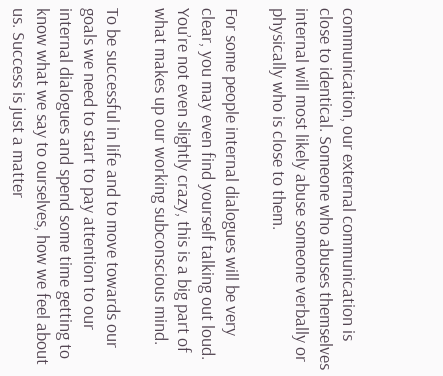communication, our external communication is close to identical. Someone who abuses themselves internal will most likely abuse someone verbally or physically who is close to them.

For some people internal dialogues will be very clear, you may even find yourself talking out loud. You’re not even slightly crazy, this is a big part of what makes up our working subconscious mind.

To be successful in life and to move towards our goals we need to start to pay attention to our internal dialogues and spend some time getting to know what we say to ourselves, how we feel about us. Success is just a matter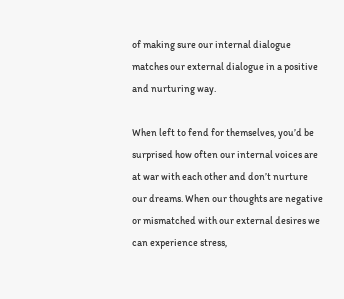of making sure our internal dialogue matches our external dialogue in a positive and nurturing way.

When left to fend for themselves, you’d be surprised how often our internal voices are at war with each other and don’t nurture our dreams. When our thoughts are negative or mismatched with our external desires we can experience stress,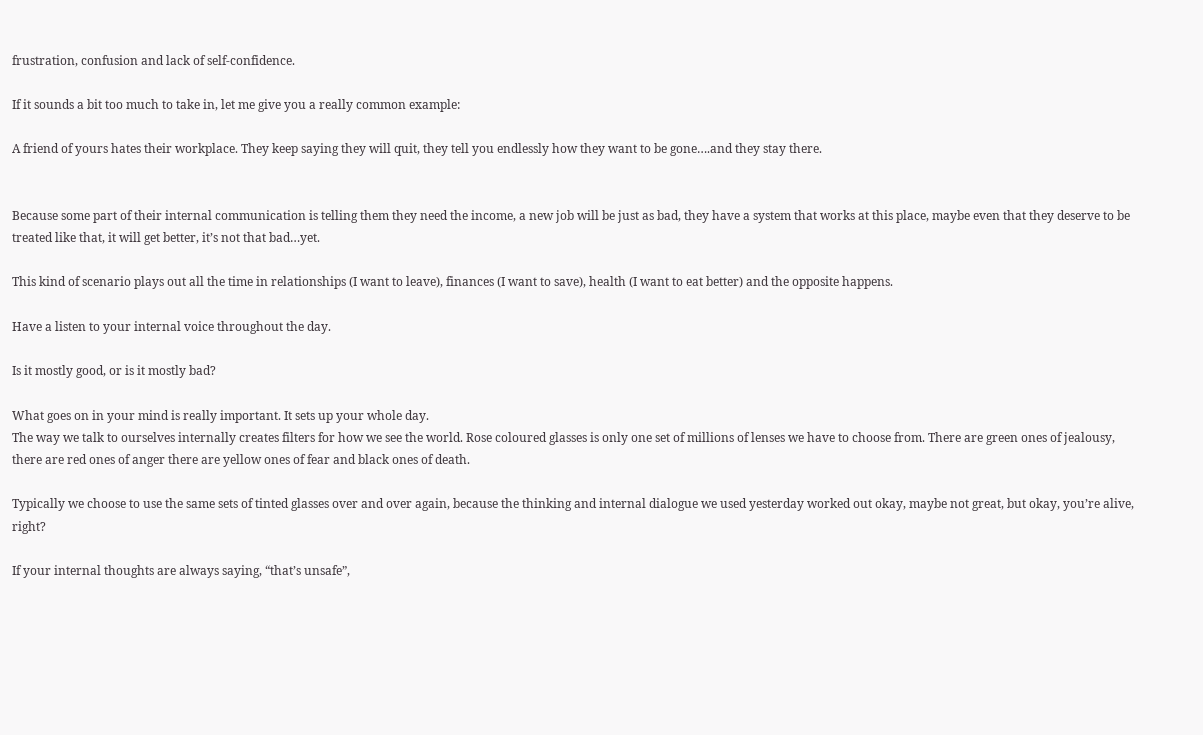frustration, confusion and lack of self-confidence.

If it sounds a bit too much to take in, let me give you a really common example:

A friend of yours hates their workplace. They keep saying they will quit, they tell you endlessly how they want to be gone….and they stay there.


Because some part of their internal communication is telling them they need the income, a new job will be just as bad, they have a system that works at this place, maybe even that they deserve to be treated like that, it will get better, it’s not that bad…yet.

This kind of scenario plays out all the time in relationships (I want to leave), finances (I want to save), health (I want to eat better) and the opposite happens.

Have a listen to your internal voice throughout the day.

Is it mostly good, or is it mostly bad?

What goes on in your mind is really important. It sets up your whole day.
The way we talk to ourselves internally creates filters for how we see the world. Rose coloured glasses is only one set of millions of lenses we have to choose from. There are green ones of jealousy, there are red ones of anger there are yellow ones of fear and black ones of death.

Typically we choose to use the same sets of tinted glasses over and over again, because the thinking and internal dialogue we used yesterday worked out okay, maybe not great, but okay, you’re alive, right?

If your internal thoughts are always saying, “that’s unsafe”,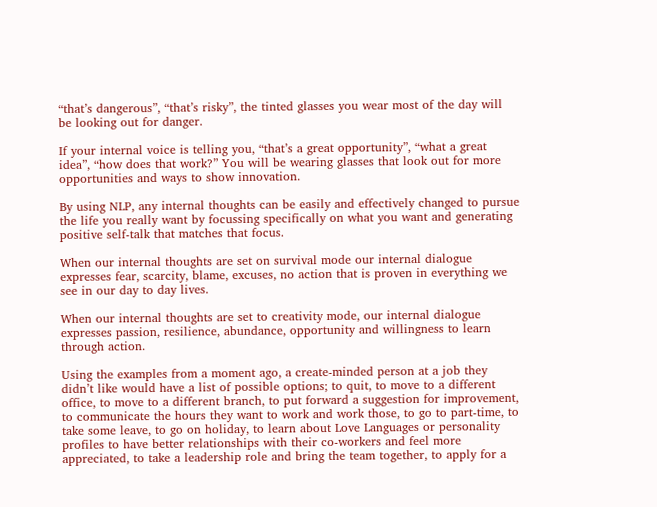“that’s dangerous”, “that’s risky”, the tinted glasses you wear most of the day will be looking out for danger.

If your internal voice is telling you, “that’s a great opportunity”, “what a great idea”, “how does that work?” You will be wearing glasses that look out for more opportunities and ways to show innovation.

By using NLP, any internal thoughts can be easily and effectively changed to pursue the life you really want by focussing specifically on what you want and generating positive self-talk that matches that focus.

When our internal thoughts are set on survival mode our internal dialogue expresses fear, scarcity, blame, excuses, no action that is proven in everything we see in our day to day lives.

When our internal thoughts are set to creativity mode, our internal dialogue expresses passion, resilience, abundance, opportunity and willingness to learn through action.

Using the examples from a moment ago, a create-minded person at a job they didn’t like would have a list of possible options; to quit, to move to a different office, to move to a different branch, to put forward a suggestion for improvement, to communicate the hours they want to work and work those, to go to part-time, to take some leave, to go on holiday, to learn about Love Languages or personality profiles to have better relationships with their co-workers and feel more appreciated, to take a leadership role and bring the team together, to apply for a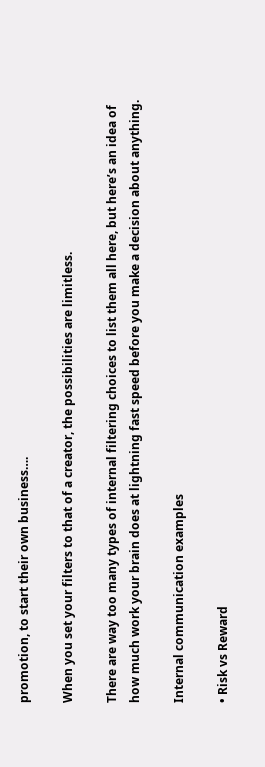promotion, to start their own business….

When you set your filters to that of a creator, the possibilities are limitless.

There are way too many types of internal filtering choices to list them all here, but here’s an idea of how much work your brain does at lightning fast speed before you make a decision about anything.

Internal communication examples

• Risk vs Reward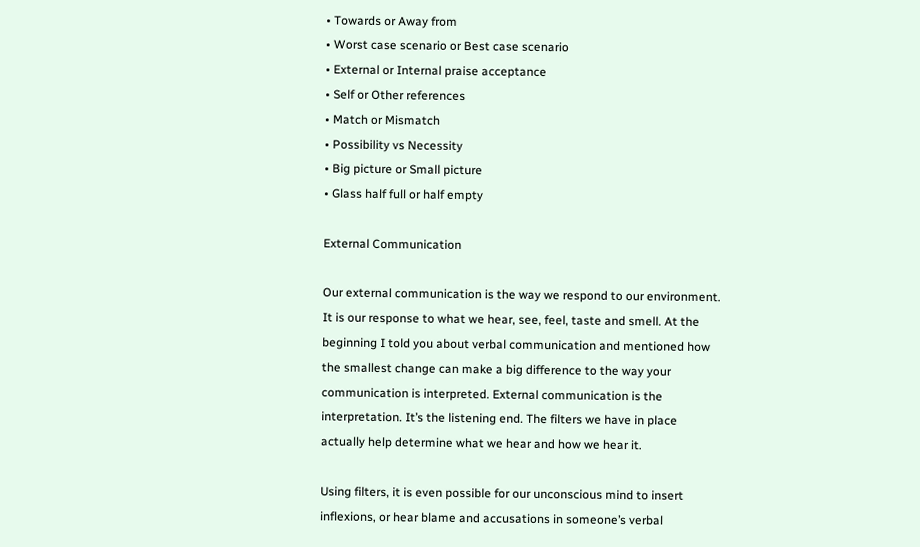• Towards or Away from
• Worst case scenario or Best case scenario
• External or Internal praise acceptance
• Self or Other references
• Match or Mismatch
• Possibility vs Necessity
• Big picture or Small picture
• Glass half full or half empty

External Communication

Our external communication is the way we respond to our environment. It is our response to what we hear, see, feel, taste and smell. At the beginning I told you about verbal communication and mentioned how the smallest change can make a big difference to the way your communication is interpreted. External communication is the interpretation. It’s the listening end. The filters we have in place actually help determine what we hear and how we hear it.

Using filters, it is even possible for our unconscious mind to insert inflexions, or hear blame and accusations in someone’s verbal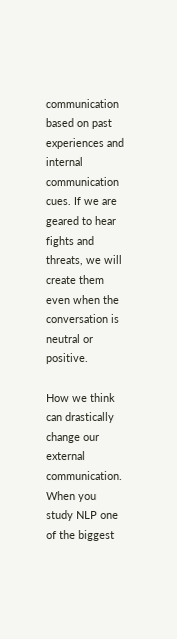communication based on past experiences and internal communication cues. If we are geared to hear fights and threats, we will create them even when the conversation is neutral or positive.

How we think can drastically change our external communication. When you study NLP one of the biggest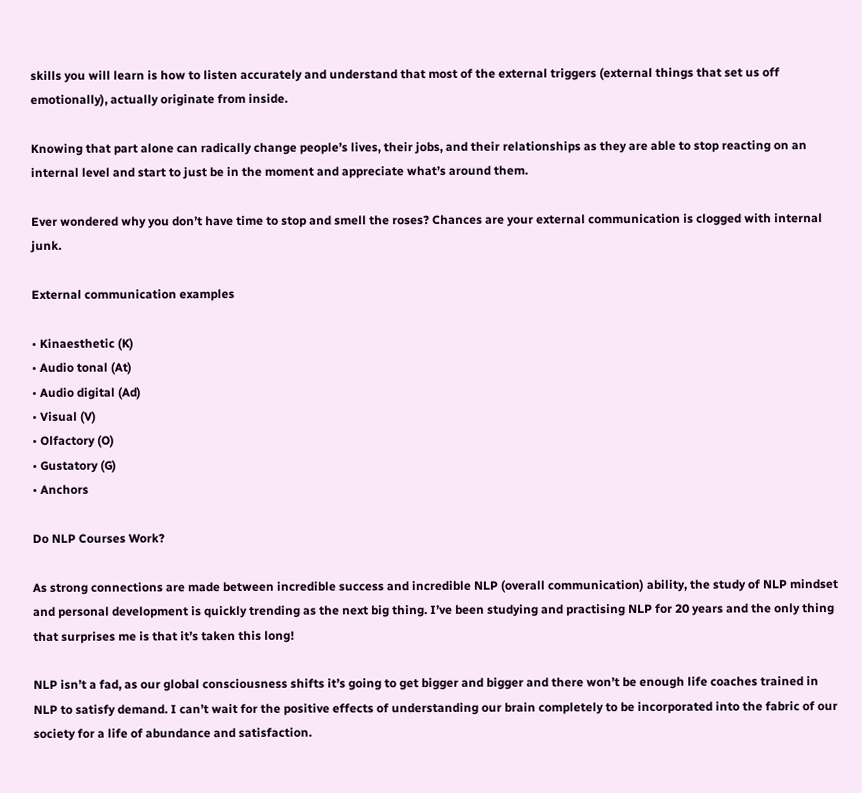skills you will learn is how to listen accurately and understand that most of the external triggers (external things that set us off emotionally), actually originate from inside.

Knowing that part alone can radically change people’s lives, their jobs, and their relationships as they are able to stop reacting on an internal level and start to just be in the moment and appreciate what’s around them.

Ever wondered why you don’t have time to stop and smell the roses? Chances are your external communication is clogged with internal junk.

External communication examples

• Kinaesthetic (K)
• Audio tonal (At)
• Audio digital (Ad)
• Visual (V)
• Olfactory (O)
• Gustatory (G)
• Anchors

Do NLP Courses Work?

As strong connections are made between incredible success and incredible NLP (overall communication) ability, the study of NLP mindset and personal development is quickly trending as the next big thing. I’ve been studying and practising NLP for 20 years and the only thing that surprises me is that it’s taken this long!

NLP isn’t a fad, as our global consciousness shifts it’s going to get bigger and bigger and there won’t be enough life coaches trained in NLP to satisfy demand. I can’t wait for the positive effects of understanding our brain completely to be incorporated into the fabric of our society for a life of abundance and satisfaction.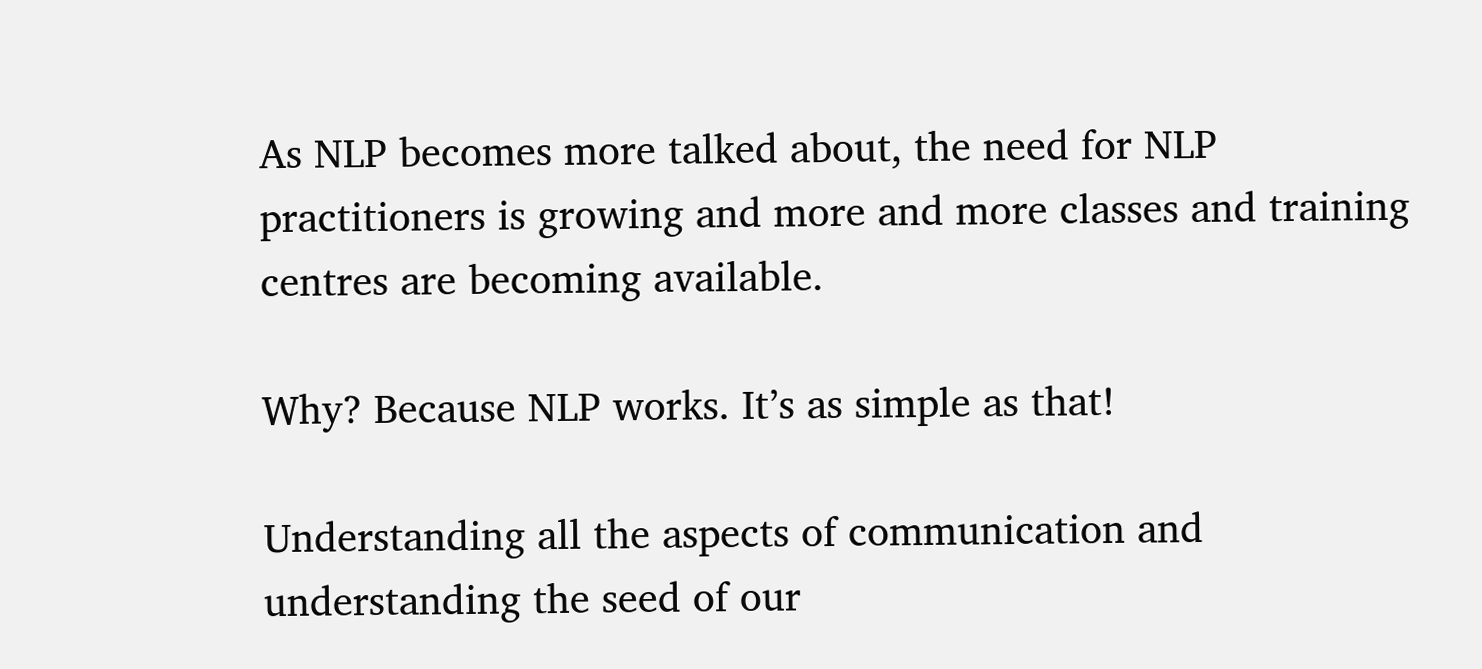As NLP becomes more talked about, the need for NLP practitioners is growing and more and more classes and training centres are becoming available.

Why? Because NLP works. It’s as simple as that!

Understanding all the aspects of communication and understanding the seed of our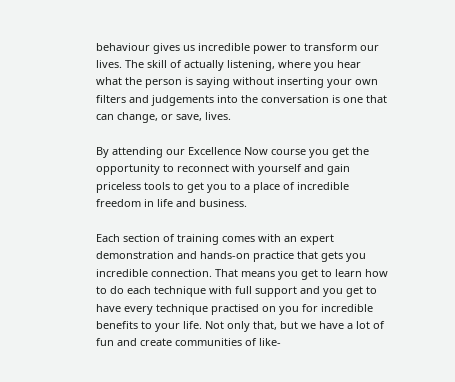behaviour gives us incredible power to transform our lives. The skill of actually listening, where you hear what the person is saying without inserting your own filters and judgements into the conversation is one that can change, or save, lives.

By attending our Excellence Now course you get the opportunity to reconnect with yourself and gain priceless tools to get you to a place of incredible freedom in life and business.

Each section of training comes with an expert demonstration and hands-on practice that gets you incredible connection. That means you get to learn how to do each technique with full support and you get to have every technique practised on you for incredible benefits to your life. Not only that, but we have a lot of fun and create communities of like-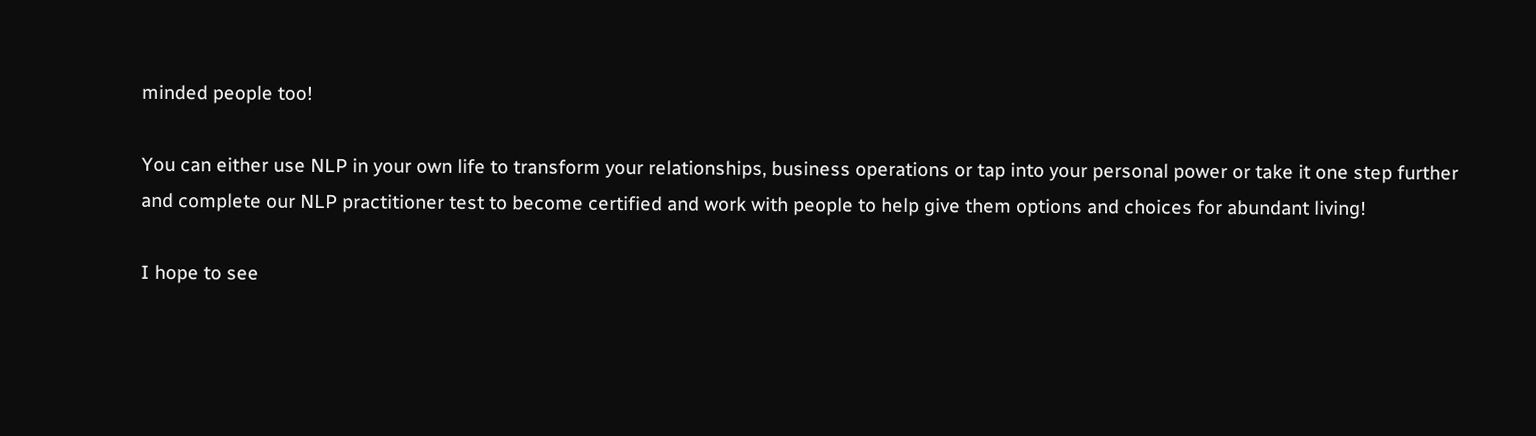minded people too!

You can either use NLP in your own life to transform your relationships, business operations or tap into your personal power or take it one step further and complete our NLP practitioner test to become certified and work with people to help give them options and choices for abundant living!

I hope to see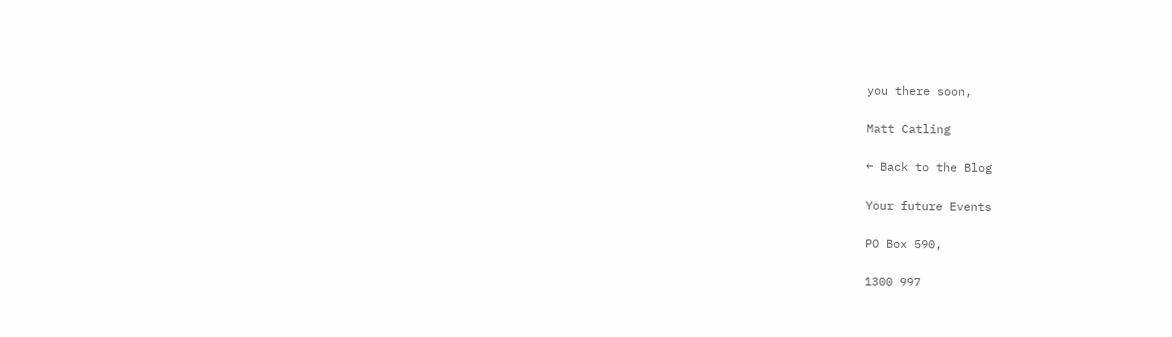you there soon,

Matt Catling

← Back to the Blog

Your future Events

PO Box 590,

1300 997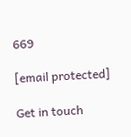669

[email protected]

Get in touch